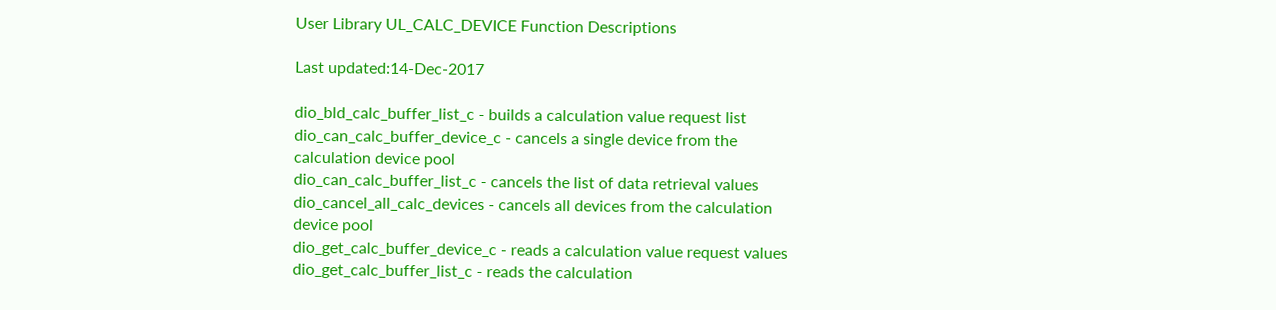User Library UL_CALC_DEVICE Function Descriptions

Last updated:14-Dec-2017

dio_bld_calc_buffer_list_c - builds a calculation value request list
dio_can_calc_buffer_device_c - cancels a single device from the calculation device pool
dio_can_calc_buffer_list_c - cancels the list of data retrieval values
dio_cancel_all_calc_devices - cancels all devices from the calculation device pool
dio_get_calc_buffer_device_c - reads a calculation value request values
dio_get_calc_buffer_list_c - reads the calculation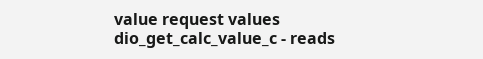value request values
dio_get_calc_value_c - reads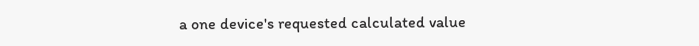a one device's requested calculated value